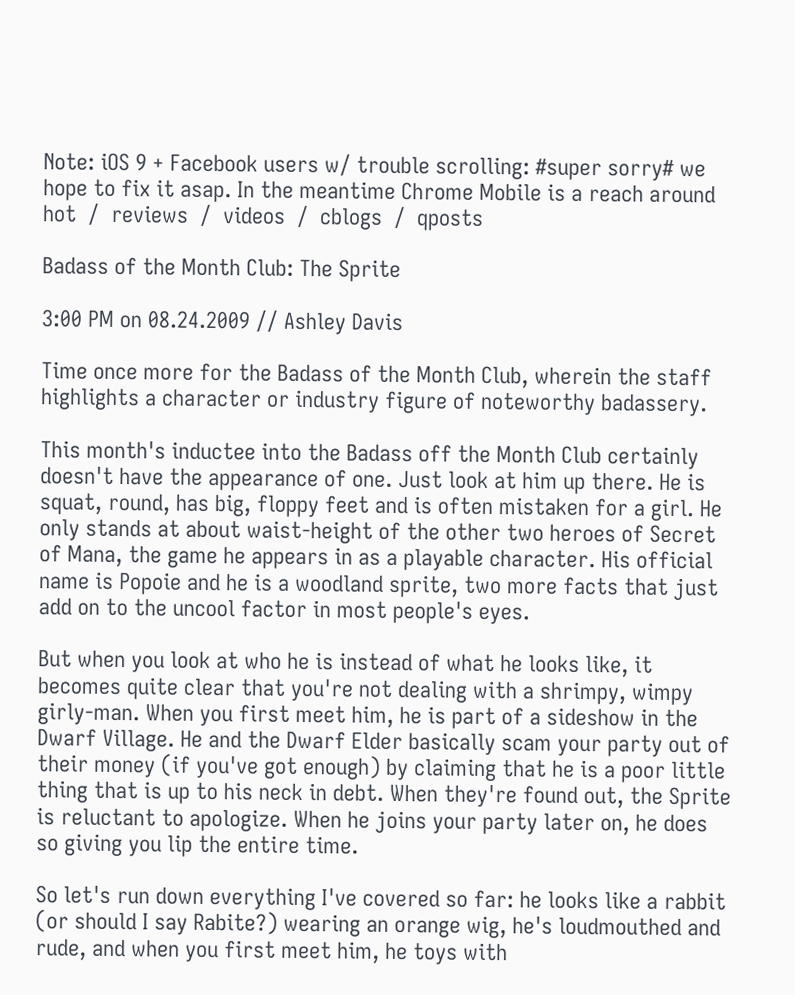Note: iOS 9 + Facebook users w/ trouble scrolling: #super sorry# we hope to fix it asap. In the meantime Chrome Mobile is a reach around
hot  /  reviews  /  videos  /  cblogs  /  qposts

Badass of the Month Club: The Sprite

3:00 PM on 08.24.2009 // Ashley Davis

Time once more for the Badass of the Month Club, wherein the staff highlights a character or industry figure of noteworthy badassery.

This month's inductee into the Badass off the Month Club certainly doesn't have the appearance of one. Just look at him up there. He is squat, round, has big, floppy feet and is often mistaken for a girl. He only stands at about waist-height of the other two heroes of Secret of Mana, the game he appears in as a playable character. His official name is Popoie and he is a woodland sprite, two more facts that just add on to the uncool factor in most people's eyes.

But when you look at who he is instead of what he looks like, it becomes quite clear that you're not dealing with a shrimpy, wimpy girly-man. When you first meet him, he is part of a sideshow in the Dwarf Village. He and the Dwarf Elder basically scam your party out of their money (if you've got enough) by claiming that he is a poor little thing that is up to his neck in debt. When they're found out, the Sprite is reluctant to apologize. When he joins your party later on, he does so giving you lip the entire time.

So let's run down everything I've covered so far: he looks like a rabbit (or should I say Rabite?) wearing an orange wig, he's loudmouthed and rude, and when you first meet him, he toys with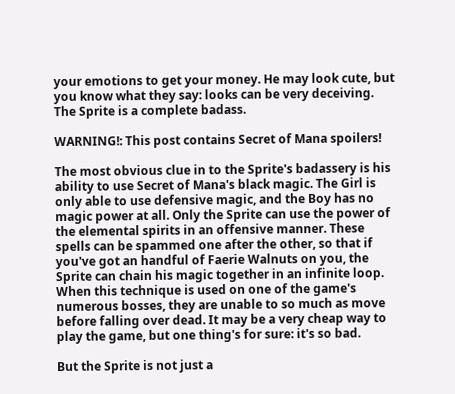your emotions to get your money. He may look cute, but you know what they say: looks can be very deceiving. The Sprite is a complete badass.

WARNING!: This post contains Secret of Mana spoilers!

The most obvious clue in to the Sprite's badassery is his ability to use Secret of Mana's black magic. The Girl is only able to use defensive magic, and the Boy has no magic power at all. Only the Sprite can use the power of the elemental spirits in an offensive manner. These spells can be spammed one after the other, so that if you've got an handful of Faerie Walnuts on you, the Sprite can chain his magic together in an infinite loop. When this technique is used on one of the game's numerous bosses, they are unable to so much as move before falling over dead. It may be a very cheap way to play the game, but one thing's for sure: it's so bad.

But the Sprite is not just a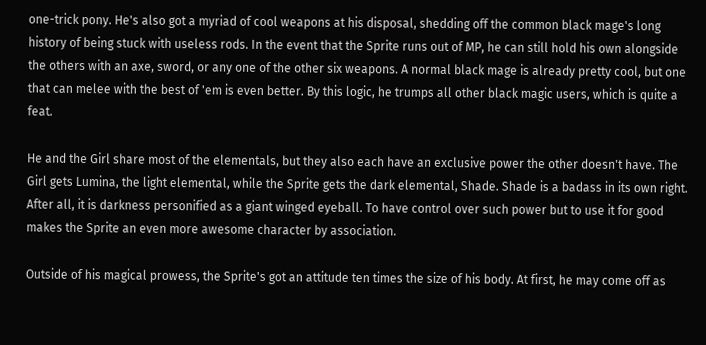one-trick pony. He's also got a myriad of cool weapons at his disposal, shedding off the common black mage's long history of being stuck with useless rods. In the event that the Sprite runs out of MP, he can still hold his own alongside the others with an axe, sword, or any one of the other six weapons. A normal black mage is already pretty cool, but one that can melee with the best of 'em is even better. By this logic, he trumps all other black magic users, which is quite a feat.

He and the Girl share most of the elementals, but they also each have an exclusive power the other doesn't have. The Girl gets Lumina, the light elemental, while the Sprite gets the dark elemental, Shade. Shade is a badass in its own right. After all, it is darkness personified as a giant winged eyeball. To have control over such power but to use it for good makes the Sprite an even more awesome character by association.

Outside of his magical prowess, the Sprite's got an attitude ten times the size of his body. At first, he may come off as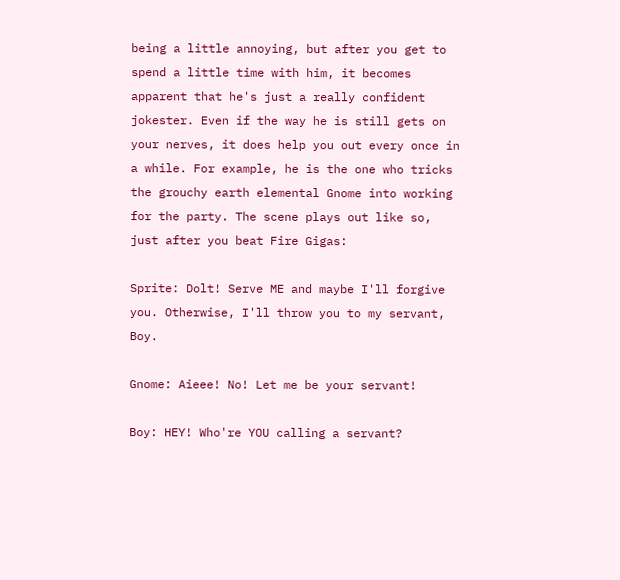being a little annoying, but after you get to spend a little time with him, it becomes apparent that he's just a really confident jokester. Even if the way he is still gets on your nerves, it does help you out every once in a while. For example, he is the one who tricks the grouchy earth elemental Gnome into working for the party. The scene plays out like so, just after you beat Fire Gigas:

Sprite: Dolt! Serve ME and maybe I'll forgive you. Otherwise, I'll throw you to my servant, Boy.

Gnome: Aieee! No! Let me be your servant!

Boy: HEY! Who're YOU calling a servant?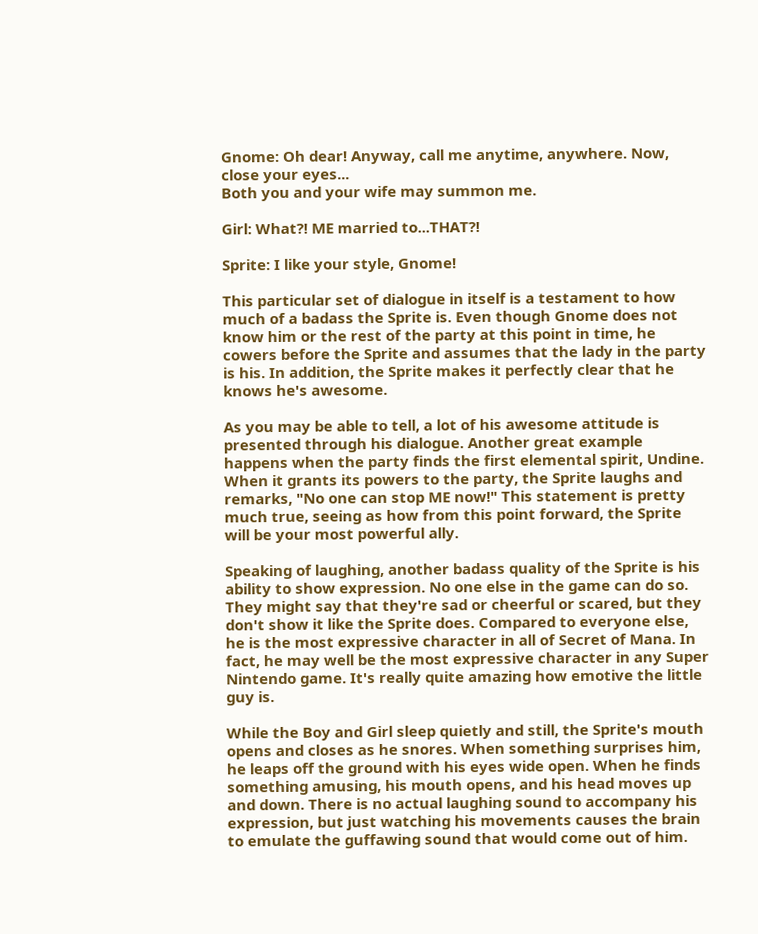Gnome: Oh dear! Anyway, call me anytime, anywhere. Now, close your eyes...
Both you and your wife may summon me.

Girl: What?! ME married to...THAT?!

Sprite: I like your style, Gnome!

This particular set of dialogue in itself is a testament to how much of a badass the Sprite is. Even though Gnome does not know him or the rest of the party at this point in time, he cowers before the Sprite and assumes that the lady in the party is his. In addition, the Sprite makes it perfectly clear that he knows he's awesome.

As you may be able to tell, a lot of his awesome attitude is presented through his dialogue. Another great example happens when the party finds the first elemental spirit, Undine. When it grants its powers to the party, the Sprite laughs and remarks, "No one can stop ME now!" This statement is pretty much true, seeing as how from this point forward, the Sprite will be your most powerful ally.

Speaking of laughing, another badass quality of the Sprite is his ability to show expression. No one else in the game can do so. They might say that they're sad or cheerful or scared, but they don't show it like the Sprite does. Compared to everyone else, he is the most expressive character in all of Secret of Mana. In fact, he may well be the most expressive character in any Super Nintendo game. It's really quite amazing how emotive the little guy is.

While the Boy and Girl sleep quietly and still, the Sprite's mouth opens and closes as he snores. When something surprises him, he leaps off the ground with his eyes wide open. When he finds something amusing, his mouth opens, and his head moves up and down. There is no actual laughing sound to accompany his expression, but just watching his movements causes the brain to emulate the guffawing sound that would come out of him.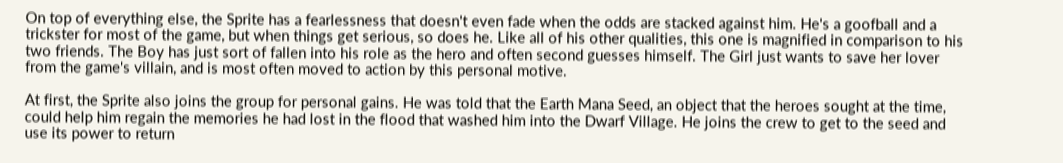On top of everything else, the Sprite has a fearlessness that doesn't even fade when the odds are stacked against him. He's a goofball and a trickster for most of the game, but when things get serious, so does he. Like all of his other qualities, this one is magnified in comparison to his two friends. The Boy has just sort of fallen into his role as the hero and often second guesses himself. The Girl just wants to save her lover from the game's villain, and is most often moved to action by this personal motive.

At first, the Sprite also joins the group for personal gains. He was told that the Earth Mana Seed, an object that the heroes sought at the time, could help him regain the memories he had lost in the flood that washed him into the Dwarf Village. He joins the crew to get to the seed and use its power to return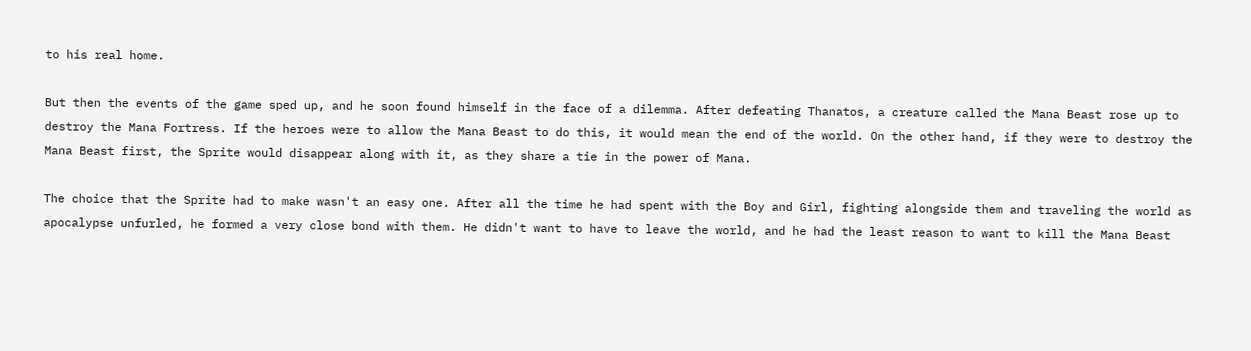to his real home.

But then the events of the game sped up, and he soon found himself in the face of a dilemma. After defeating Thanatos, a creature called the Mana Beast rose up to destroy the Mana Fortress. If the heroes were to allow the Mana Beast to do this, it would mean the end of the world. On the other hand, if they were to destroy the Mana Beast first, the Sprite would disappear along with it, as they share a tie in the power of Mana.

The choice that the Sprite had to make wasn't an easy one. After all the time he had spent with the Boy and Girl, fighting alongside them and traveling the world as apocalypse unfurled, he formed a very close bond with them. He didn't want to have to leave the world, and he had the least reason to want to kill the Mana Beast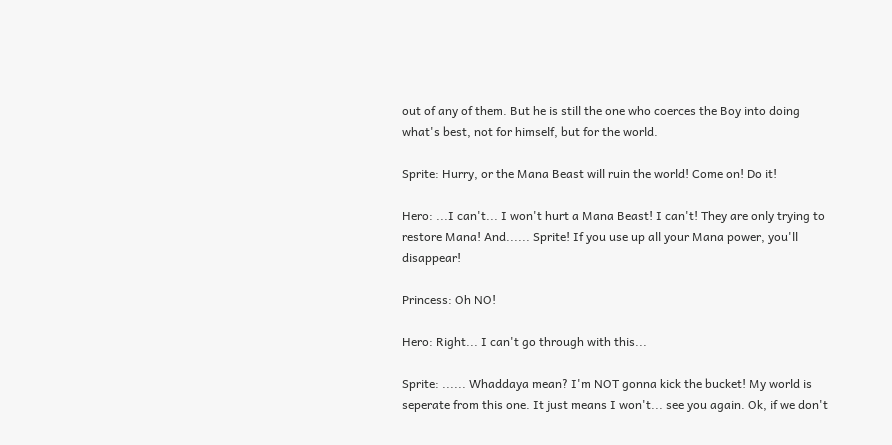out of any of them. But he is still the one who coerces the Boy into doing what's best, not for himself, but for the world.

Sprite: Hurry, or the Mana Beast will ruin the world! Come on! Do it!

Hero: ...I can't... I won't hurt a Mana Beast! I can't! They are only trying to restore Mana! And...... Sprite! If you use up all your Mana power, you'll disappear!

Princess: Oh NO!

Hero: Right... I can't go through with this...

Sprite: ...... Whaddaya mean? I'm NOT gonna kick the bucket! My world is seperate from this one. It just means I won't... see you again. Ok, if we don't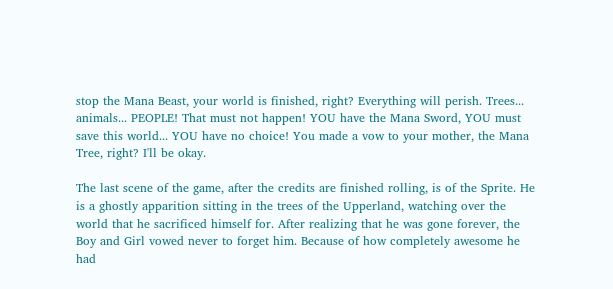stop the Mana Beast, your world is finished, right? Everything will perish. Trees... animals... PEOPLE! That must not happen! YOU have the Mana Sword, YOU must save this world... YOU have no choice! You made a vow to your mother, the Mana Tree, right? I'll be okay.

The last scene of the game, after the credits are finished rolling, is of the Sprite. He is a ghostly apparition sitting in the trees of the Upperland, watching over the world that he sacrificed himself for. After realizing that he was gone forever, the Boy and Girl vowed never to forget him. Because of how completely awesome he had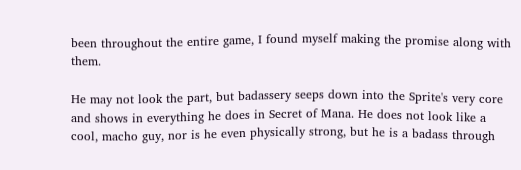been throughout the entire game, I found myself making the promise along with them.

He may not look the part, but badassery seeps down into the Sprite's very core and shows in everything he does in Secret of Mana. He does not look like a cool, macho guy, nor is he even physically strong, but he is a badass through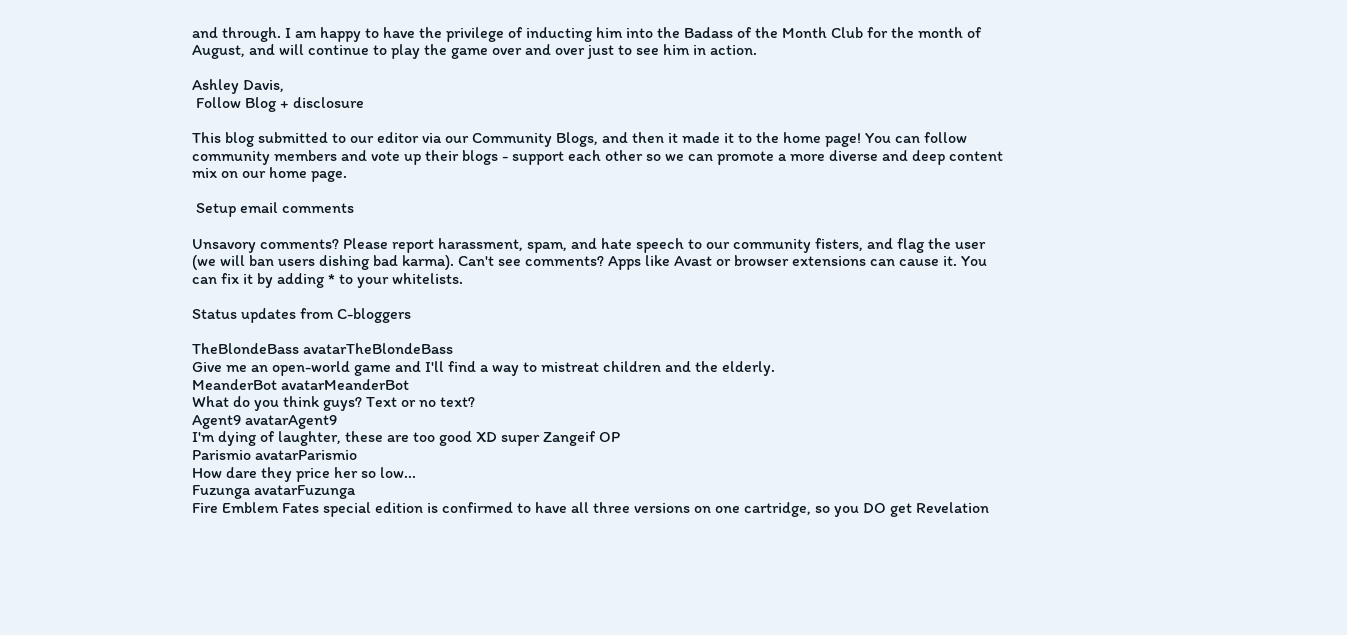and through. I am happy to have the privilege of inducting him into the Badass of the Month Club for the month of August, and will continue to play the game over and over just to see him in action.

Ashley Davis,
 Follow Blog + disclosure

This blog submitted to our editor via our Community Blogs, and then it made it to the home page! You can follow community members and vote up their blogs - support each other so we can promote a more diverse and deep content mix on our home page.

 Setup email comments

Unsavory comments? Please report harassment, spam, and hate speech to our community fisters, and flag the user (we will ban users dishing bad karma). Can't see comments? Apps like Avast or browser extensions can cause it. You can fix it by adding * to your whitelists.

Status updates from C-bloggers

TheBlondeBass avatarTheBlondeBass
Give me an open-world game and I'll find a way to mistreat children and the elderly.
MeanderBot avatarMeanderBot
What do you think guys? Text or no text?
Agent9 avatarAgent9
I'm dying of laughter, these are too good XD super Zangeif OP
Parismio avatarParismio
How dare they price her so low...
Fuzunga avatarFuzunga
Fire Emblem Fates special edition is confirmed to have all three versions on one cartridge, so you DO get Revelation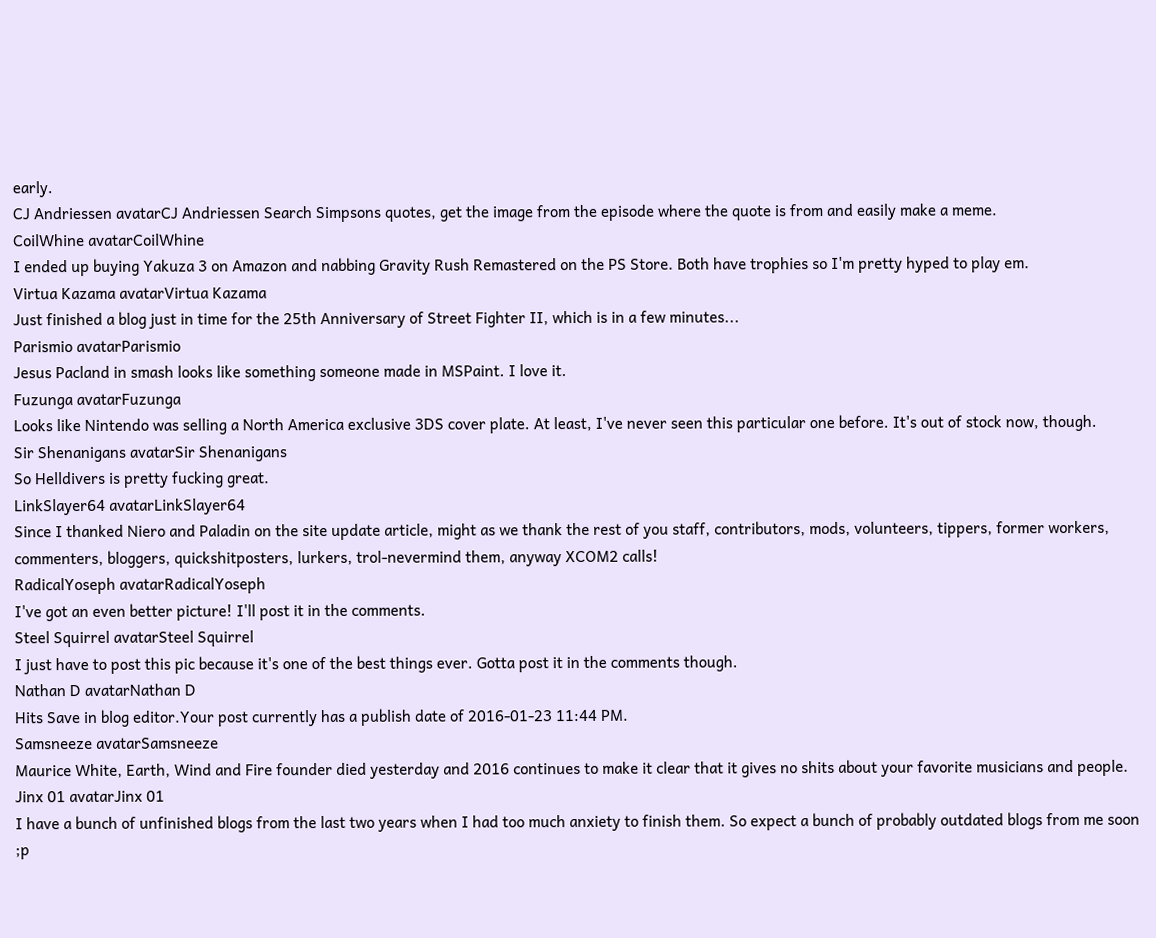early.
CJ Andriessen avatarCJ Andriessen Search Simpsons quotes, get the image from the episode where the quote is from and easily make a meme.
CoilWhine avatarCoilWhine
I ended up buying Yakuza 3 on Amazon and nabbing Gravity Rush Remastered on the PS Store. Both have trophies so I'm pretty hyped to play em.
Virtua Kazama avatarVirtua Kazama
Just finished a blog just in time for the 25th Anniversary of Street Fighter II, which is in a few minutes...
Parismio avatarParismio
Jesus Pacland in smash looks like something someone made in MSPaint. I love it.
Fuzunga avatarFuzunga
Looks like Nintendo was selling a North America exclusive 3DS cover plate. At least, I've never seen this particular one before. It's out of stock now, though.
Sir Shenanigans avatarSir Shenanigans
So Helldivers is pretty fucking great.
LinkSlayer64 avatarLinkSlayer64
Since I thanked Niero and Paladin on the site update article, might as we thank the rest of you staff, contributors, mods, volunteers, tippers, former workers, commenters, bloggers, quickshitposters, lurkers, trol-nevermind them, anyway XCOM2 calls!
RadicalYoseph avatarRadicalYoseph
I've got an even better picture! I'll post it in the comments.
Steel Squirrel avatarSteel Squirrel
I just have to post this pic because it's one of the best things ever. Gotta post it in the comments though.
Nathan D avatarNathan D
Hits Save in blog editor.Your post currently has a publish date of 2016-01-23 11:44 PM.
Samsneeze avatarSamsneeze
Maurice White, Earth, Wind and Fire founder died yesterday and 2016 continues to make it clear that it gives no shits about your favorite musicians and people.
Jinx 01 avatarJinx 01
I have a bunch of unfinished blogs from the last two years when I had too much anxiety to finish them. So expect a bunch of probably outdated blogs from me soon ;p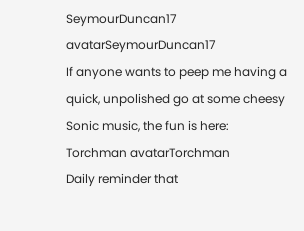SeymourDuncan17 avatarSeymourDuncan17
If anyone wants to peep me having a quick, unpolished go at some cheesy Sonic music, the fun is here:
Torchman avatarTorchman
Daily reminder that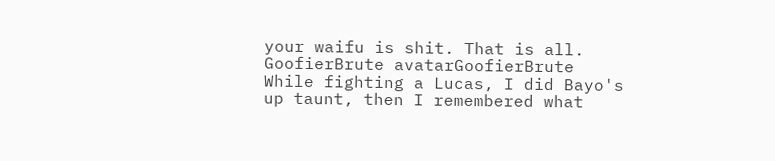your waifu is shit. That is all.
GoofierBrute avatarGoofierBrute
While fighting a Lucas, I did Bayo's up taunt, then I remembered what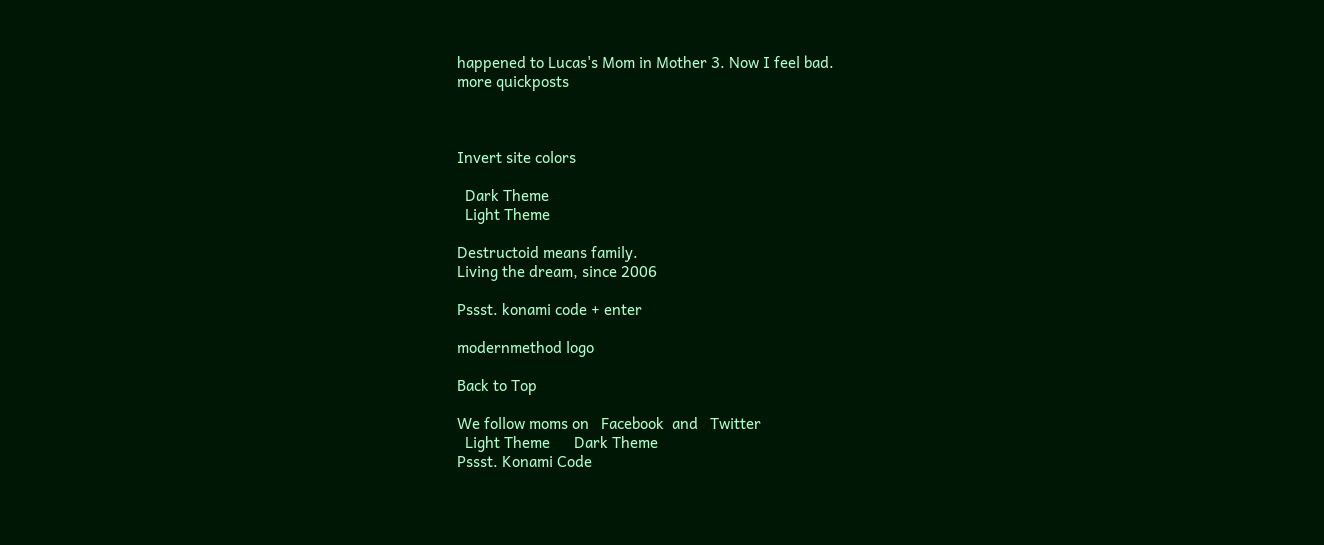happened to Lucas's Mom in Mother 3. Now I feel bad.
more quickposts



Invert site colors

  Dark Theme
  Light Theme

Destructoid means family.
Living the dream, since 2006

Pssst. konami code + enter

modernmethod logo

Back to Top

We follow moms on   Facebook  and   Twitter
  Light Theme      Dark Theme
Pssst. Konami Code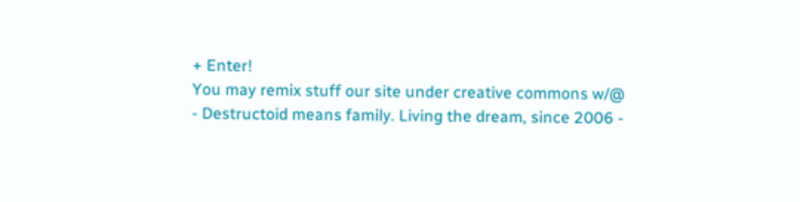+ Enter!
You may remix stuff our site under creative commons w/@
- Destructoid means family. Living the dream, since 2006 -